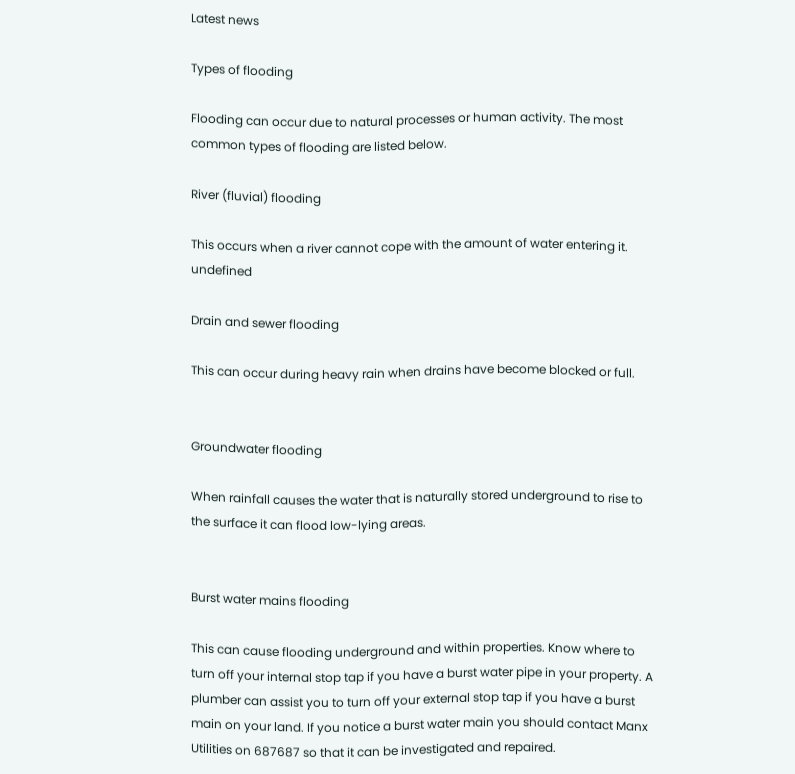Latest news

Types of flooding

Flooding can occur due to natural processes or human activity. The most common types of flooding are listed below.

River (fluvial) flooding

This occurs when a river cannot cope with the amount of water entering it. undefined

Drain and sewer flooding

This can occur during heavy rain when drains have become blocked or full.


Groundwater flooding

When rainfall causes the water that is naturally stored underground to rise to the surface it can flood low-lying areas.


Burst water mains flooding

This can cause flooding underground and within properties. Know where to turn off your internal stop tap if you have a burst water pipe in your property. A plumber can assist you to turn off your external stop tap if you have a burst main on your land. If you notice a burst water main you should contact Manx Utilities on 687687 so that it can be investigated and repaired.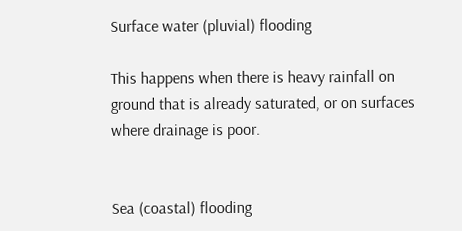Surface water (pluvial) flooding

This happens when there is heavy rainfall on ground that is already saturated, or on surfaces where drainage is poor.


Sea (coastal) flooding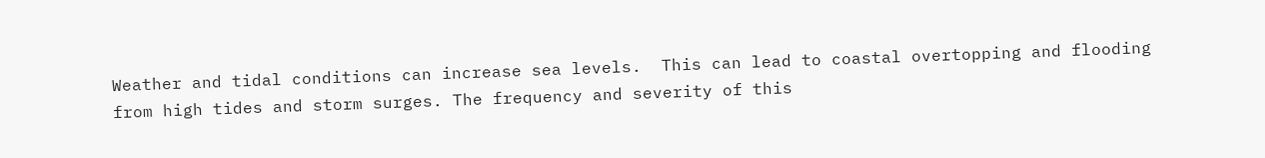Weather and tidal conditions can increase sea levels.  This can lead to coastal overtopping and flooding from high tides and storm surges. The frequency and severity of this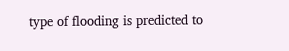type of flooding is predicted to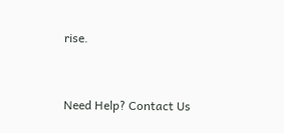rise.


Need Help? Contact Us